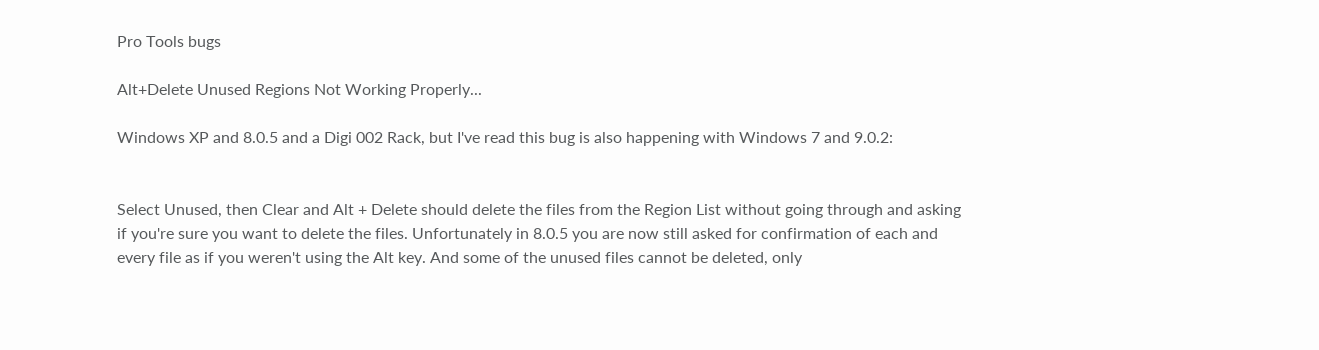Pro Tools bugs

Alt+Delete Unused Regions Not Working Properly...

Windows XP and 8.0.5 and a Digi 002 Rack, but I've read this bug is also happening with Windows 7 and 9.0.2:


Select Unused, then Clear and Alt + Delete should delete the files from the Region List without going through and asking if you're sure you want to delete the files. Unfortunately in 8.0.5 you are now still asked for confirmation of each and every file as if you weren't using the Alt key. And some of the unused files cannot be deleted, only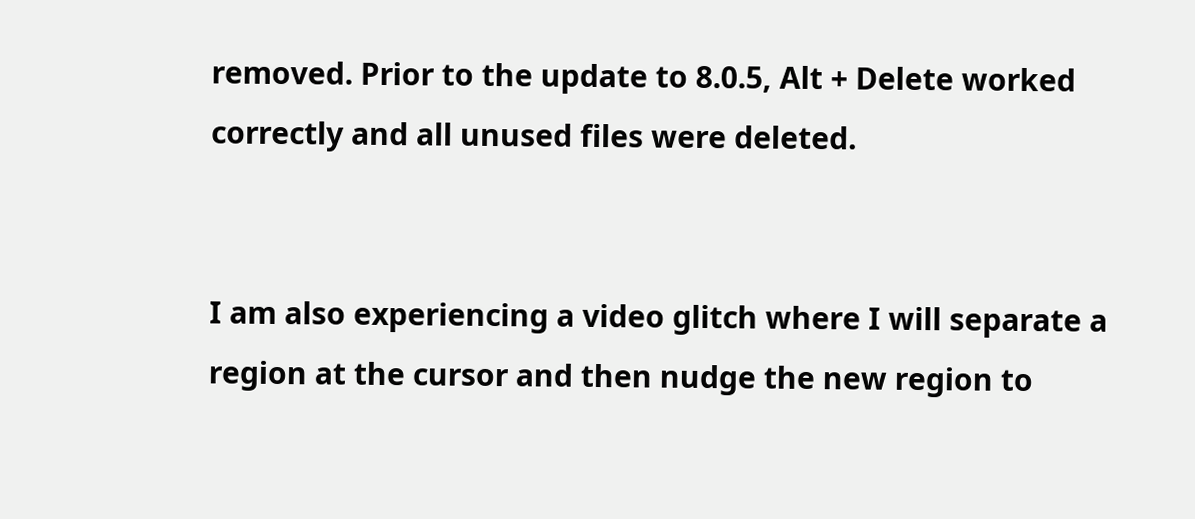removed. Prior to the update to 8.0.5, Alt + Delete worked correctly and all unused files were deleted.


I am also experiencing a video glitch where I will separate a region at the cursor and then nudge the new region to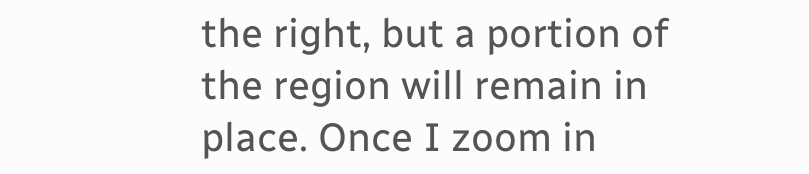the right, but a portion of the region will remain in place. Once I zoom in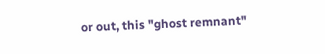or out, this "ghost remnant"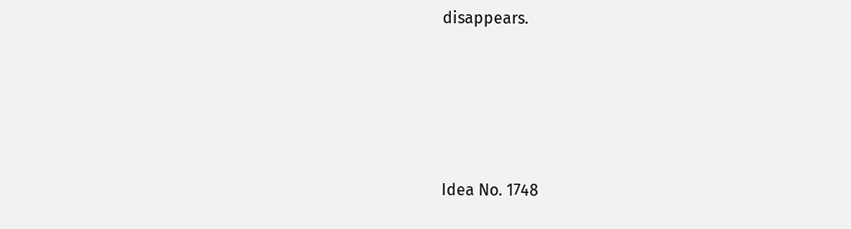disappears.




Idea No. 1748